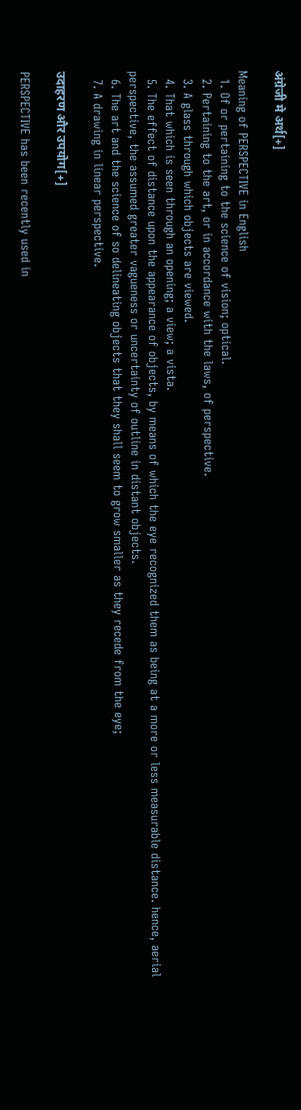अंग्रेजी मे अर्थ[+]

Meaning of PERSPECTIVE in English
  1. Of or pertaining to the science of vision; optical.
  2. Pertaining to the art, or in accordance with the laws, of perspective.
  3. A glass through which objects are viewed.
  4. That which is seen through an opening; a view; a vista.
  5. The effect of distance upon the appearance of objects, by means of which the eye recognized them as being at a more or less measurable distance. hence, aerial perspective, the assumed greater vagueness or uncertainty of outline in distant objects.
  6. The art and the science of so delineating objects that they shall seem to grow smaller as they recede from the eye;
  7. A drawing in linear perspective.

उदाहरण और उपयोग[+]

PERSPECTIVE has been recently used in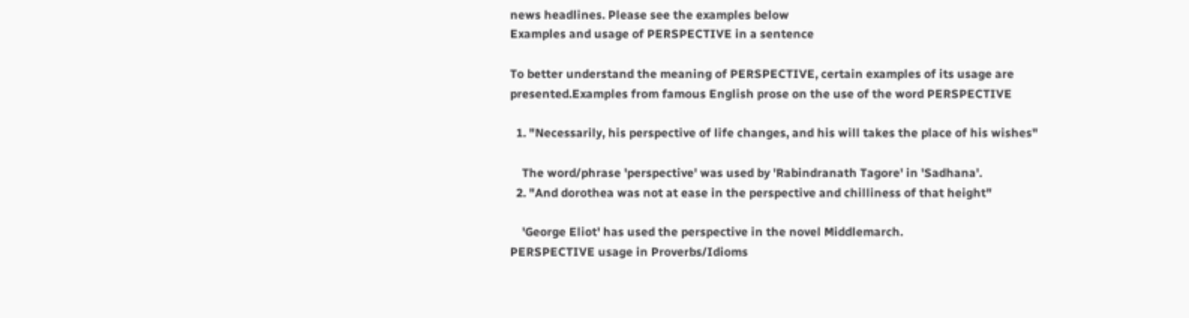news headlines. Please see the examples below
Examples and usage of PERSPECTIVE in a sentence

To better understand the meaning of PERSPECTIVE, certain examples of its usage are presented.Examples from famous English prose on the use of the word PERSPECTIVE

  1. "Necessarily, his perspective of life changes, and his will takes the place of his wishes"

    The word/phrase 'perspective' was used by 'Rabindranath Tagore' in 'Sadhana'.
  2. "And dorothea was not at ease in the perspective and chilliness of that height"

    'George Eliot' has used the perspective in the novel Middlemarch.
PERSPECTIVE usage in Proverbs/Idioms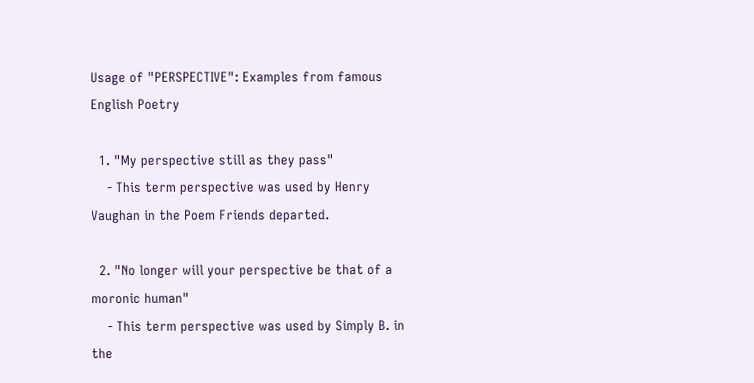Usage of "PERSPECTIVE": Examples from famous English Poetry

  1. "My perspective still as they pass"
    - This term perspective was used by Henry Vaughan in the Poem Friends departed.

  2. "No longer will your perspective be that of a moronic human"
    - This term perspective was used by Simply B. in the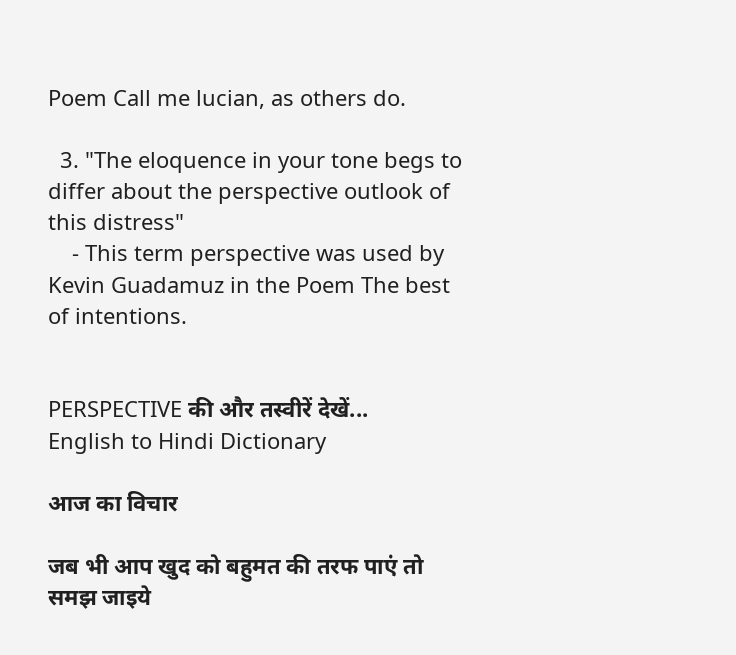Poem Call me lucian, as others do.

  3. "The eloquence in your tone begs to differ about the perspective outlook of this distress"
    - This term perspective was used by Kevin Guadamuz in the Poem The best of intentions.


PERSPECTIVE की और तस्वीरें देखें...
English to Hindi Dictionary

आज का विचार

जब भी आप खुद को बहुमत की तरफ पाएं तो समझ जाइये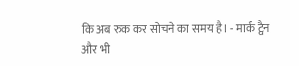कि अब रुक कर सोचने का समय है। - मार्क ट्वैन
और भी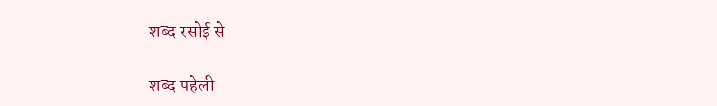शब्द रसोई से

शब्द पहेली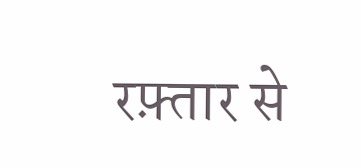रफ़्तार से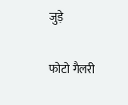जुड़े

फोटो गैलरी